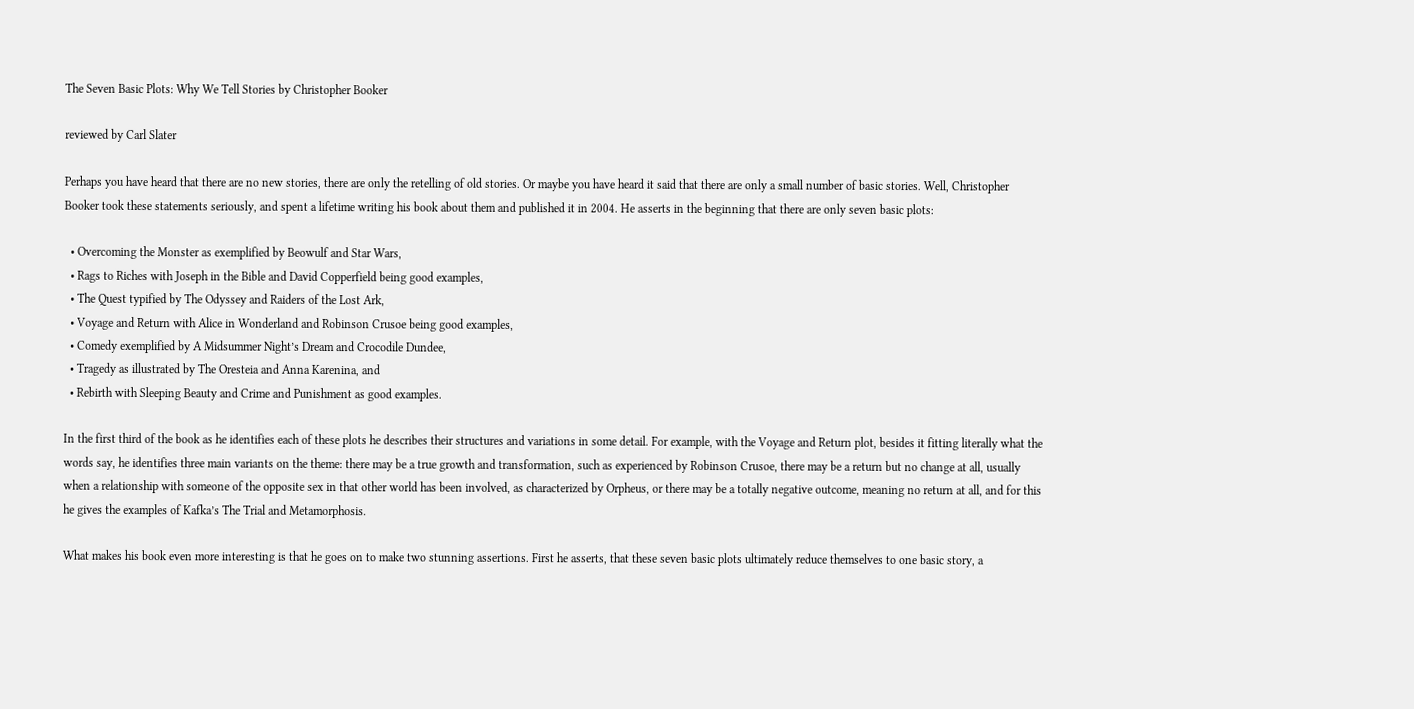The Seven Basic Plots: Why We Tell Stories by Christopher Booker

reviewed by Carl Slater

Perhaps you have heard that there are no new stories, there are only the retelling of old stories. Or maybe you have heard it said that there are only a small number of basic stories. Well, Christopher Booker took these statements seriously, and spent a lifetime writing his book about them and published it in 2004. He asserts in the beginning that there are only seven basic plots:

  • Overcoming the Monster as exemplified by Beowulf and Star Wars,
  • Rags to Riches with Joseph in the Bible and David Copperfield being good examples,
  • The Quest typified by The Odyssey and Raiders of the Lost Ark,
  • Voyage and Return with Alice in Wonderland and Robinson Crusoe being good examples,
  • Comedy exemplified by A Midsummer Night’s Dream and Crocodile Dundee,
  • Tragedy as illustrated by The Oresteia and Anna Karenina, and
  • Rebirth with Sleeping Beauty and Crime and Punishment as good examples.

In the first third of the book as he identifies each of these plots he describes their structures and variations in some detail. For example, with the Voyage and Return plot, besides it fitting literally what the words say, he identifies three main variants on the theme: there may be a true growth and transformation, such as experienced by Robinson Crusoe, there may be a return but no change at all, usually when a relationship with someone of the opposite sex in that other world has been involved, as characterized by Orpheus, or there may be a totally negative outcome, meaning no return at all, and for this he gives the examples of Kafka’s The Trial and Metamorphosis.

What makes his book even more interesting is that he goes on to make two stunning assertions. First he asserts, that these seven basic plots ultimately reduce themselves to one basic story, a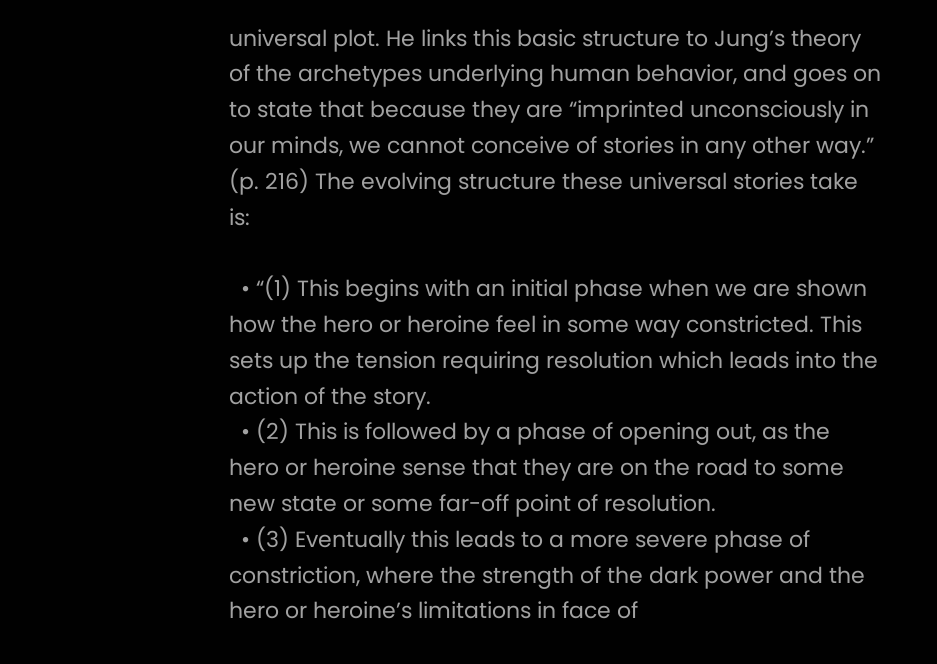universal plot. He links this basic structure to Jung’s theory of the archetypes underlying human behavior, and goes on to state that because they are “imprinted unconsciously in our minds, we cannot conceive of stories in any other way.” (p. 216) The evolving structure these universal stories take is:

  • “(1) This begins with an initial phase when we are shown how the hero or heroine feel in some way constricted. This sets up the tension requiring resolution which leads into the action of the story.
  • (2) This is followed by a phase of opening out, as the hero or heroine sense that they are on the road to some new state or some far-off point of resolution.
  • (3) Eventually this leads to a more severe phase of constriction, where the strength of the dark power and the hero or heroine’s limitations in face of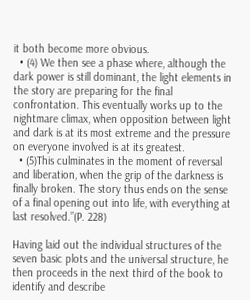it both become more obvious.
  • (4) We then see a phase where, although the dark power is still dominant, the light elements in the story are preparing for the final confrontation. This eventually works up to the nightmare climax, when opposition between light and dark is at its most extreme and the pressure on everyone involved is at its greatest.
  • (5)This culminates in the moment of reversal and liberation, when the grip of the darkness is finally broken. The story thus ends on the sense of a final opening out into life, with everything at last resolved.”(P. 228)

Having laid out the individual structures of the seven basic plots and the universal structure, he then proceeds in the next third of the book to identify and describe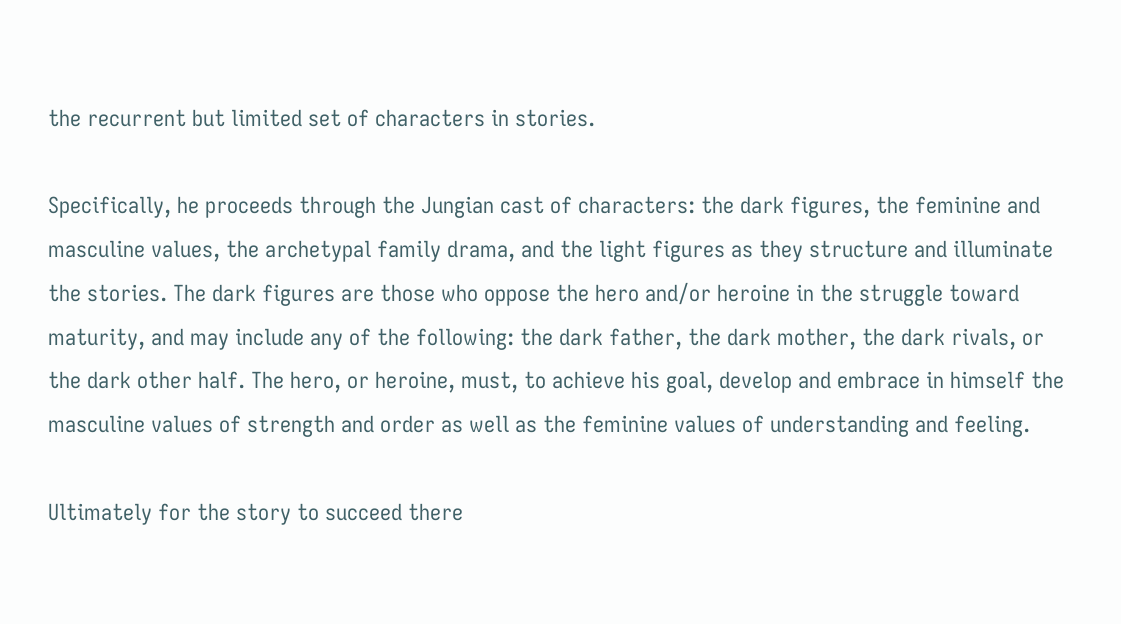the recurrent but limited set of characters in stories.

Specifically, he proceeds through the Jungian cast of characters: the dark figures, the feminine and masculine values, the archetypal family drama, and the light figures as they structure and illuminate the stories. The dark figures are those who oppose the hero and/or heroine in the struggle toward maturity, and may include any of the following: the dark father, the dark mother, the dark rivals, or the dark other half. The hero, or heroine, must, to achieve his goal, develop and embrace in himself the masculine values of strength and order as well as the feminine values of understanding and feeling.

Ultimately for the story to succeed there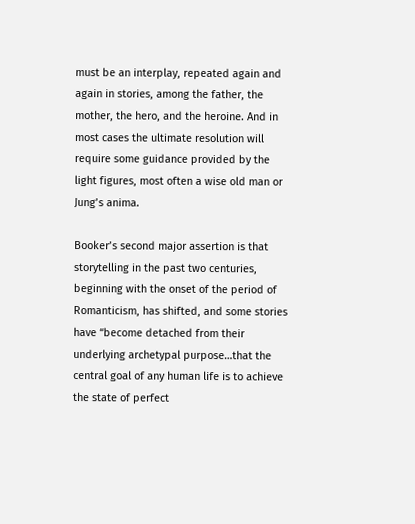must be an interplay, repeated again and again in stories, among the father, the mother, the hero, and the heroine. And in most cases the ultimate resolution will require some guidance provided by the light figures, most often a wise old man or Jung’s anima.

Booker’s second major assertion is that storytelling in the past two centuries, beginning with the onset of the period of Romanticism, has shifted, and some stories have “become detached from their underlying archetypal purpose…that the central goal of any human life is to achieve the state of perfect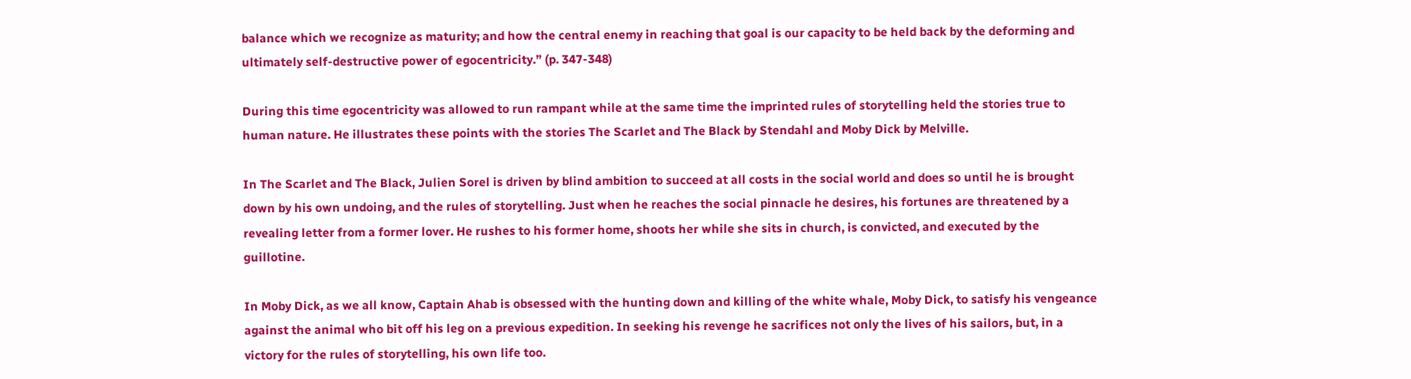balance which we recognize as maturity; and how the central enemy in reaching that goal is our capacity to be held back by the deforming and ultimately self-destructive power of egocentricity.” (p. 347-348)

During this time egocentricity was allowed to run rampant while at the same time the imprinted rules of storytelling held the stories true to human nature. He illustrates these points with the stories The Scarlet and The Black by Stendahl and Moby Dick by Melville.

In The Scarlet and The Black, Julien Sorel is driven by blind ambition to succeed at all costs in the social world and does so until he is brought down by his own undoing, and the rules of storytelling. Just when he reaches the social pinnacle he desires, his fortunes are threatened by a revealing letter from a former lover. He rushes to his former home, shoots her while she sits in church, is convicted, and executed by the guillotine.

In Moby Dick, as we all know, Captain Ahab is obsessed with the hunting down and killing of the white whale, Moby Dick, to satisfy his vengeance against the animal who bit off his leg on a previous expedition. In seeking his revenge he sacrifices not only the lives of his sailors, but, in a victory for the rules of storytelling, his own life too.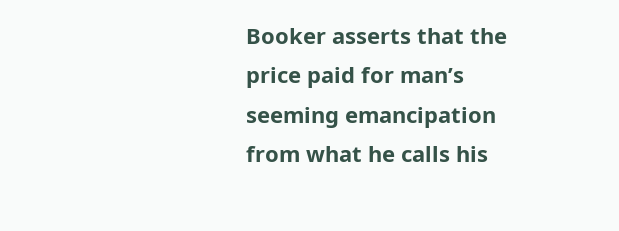Booker asserts that the price paid for man’s seeming emancipation from what he calls his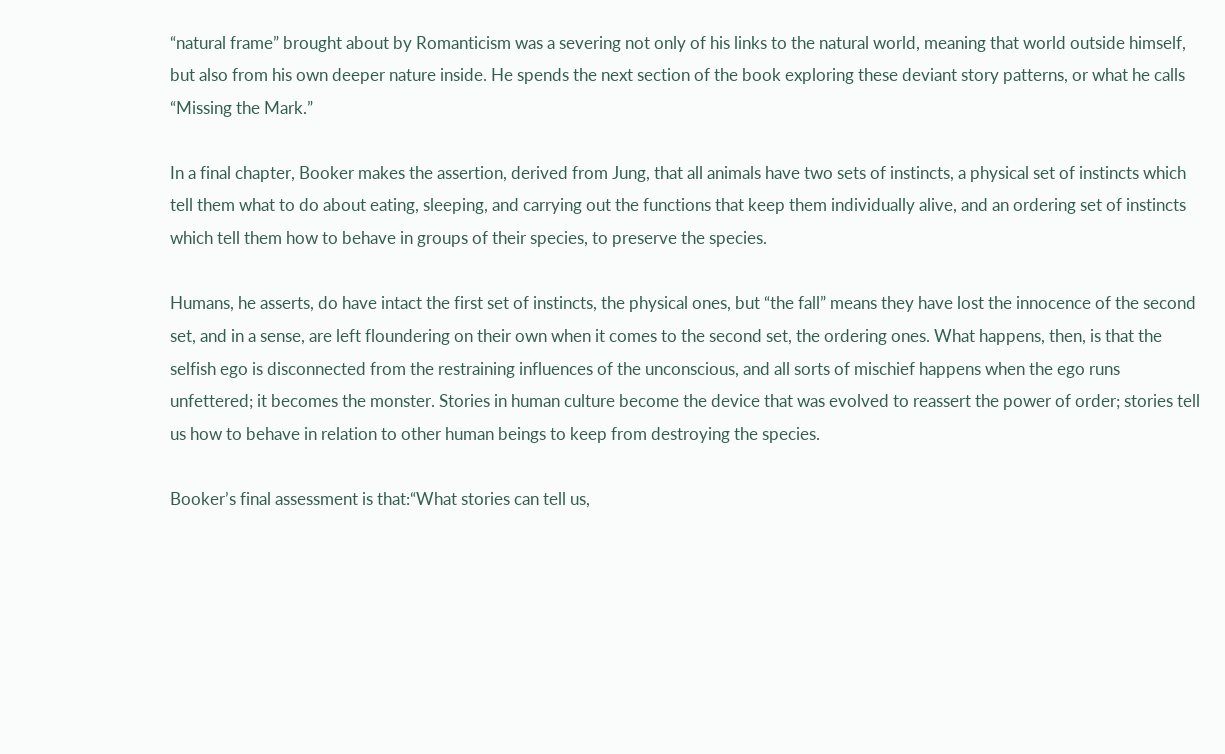“natural frame” brought about by Romanticism was a severing not only of his links to the natural world, meaning that world outside himself, but also from his own deeper nature inside. He spends the next section of the book exploring these deviant story patterns, or what he calls “Missing the Mark.”

In a final chapter, Booker makes the assertion, derived from Jung, that all animals have two sets of instincts, a physical set of instincts which tell them what to do about eating, sleeping, and carrying out the functions that keep them individually alive, and an ordering set of instincts which tell them how to behave in groups of their species, to preserve the species.

Humans, he asserts, do have intact the first set of instincts, the physical ones, but “the fall” means they have lost the innocence of the second set, and in a sense, are left floundering on their own when it comes to the second set, the ordering ones. What happens, then, is that the selfish ego is disconnected from the restraining influences of the unconscious, and all sorts of mischief happens when the ego runs unfettered; it becomes the monster. Stories in human culture become the device that was evolved to reassert the power of order; stories tell us how to behave in relation to other human beings to keep from destroying the species.

Booker’s final assessment is that:“What stories can tell us,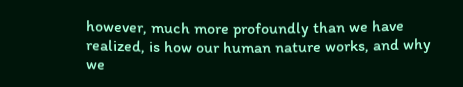however, much more profoundly than we have realized, is how our human nature works, and why we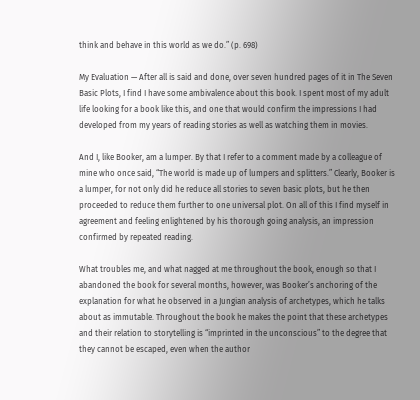think and behave in this world as we do.” (p. 698)

My Evaluation — After all is said and done, over seven hundred pages of it in The Seven Basic Plots, I find I have some ambivalence about this book. I spent most of my adult life looking for a book like this, and one that would confirm the impressions I had developed from my years of reading stories as well as watching them in movies.

And I, like Booker, am a lumper. By that I refer to a comment made by a colleague of mine who once said, “The world is made up of lumpers and splitters.” Clearly, Booker is a lumper, for not only did he reduce all stories to seven basic plots, but he then proceeded to reduce them further to one universal plot. On all of this I find myself in agreement and feeling enlightened by his thorough going analysis, an impression confirmed by repeated reading.

What troubles me, and what nagged at me throughout the book, enough so that I abandoned the book for several months, however, was Booker’s anchoring of the explanation for what he observed in a Jungian analysis of archetypes, which he talks about as immutable. Throughout the book he makes the point that these archetypes and their relation to storytelling is “imprinted in the unconscious” to the degree that they cannot be escaped, even when the author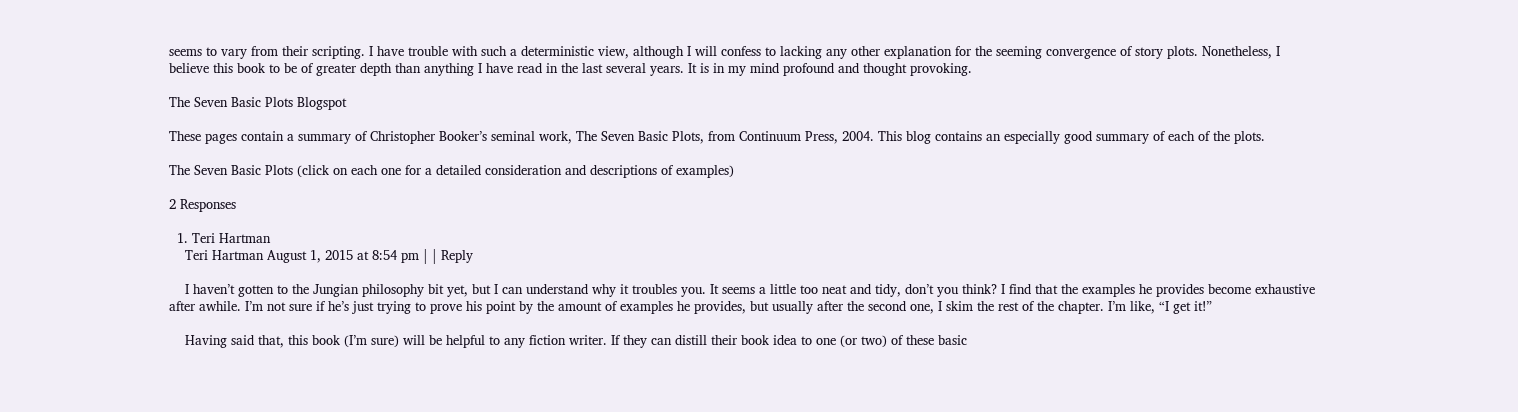seems to vary from their scripting. I have trouble with such a deterministic view, although I will confess to lacking any other explanation for the seeming convergence of story plots. Nonetheless, I believe this book to be of greater depth than anything I have read in the last several years. It is in my mind profound and thought provoking.

The Seven Basic Plots Blogspot

These pages contain a summary of Christopher Booker’s seminal work, The Seven Basic Plots, from Continuum Press, 2004. This blog contains an especially good summary of each of the plots.

The Seven Basic Plots (click on each one for a detailed consideration and descriptions of examples)

2 Responses

  1. Teri Hartman
    Teri Hartman August 1, 2015 at 8:54 pm | | Reply

    I haven’t gotten to the Jungian philosophy bit yet, but I can understand why it troubles you. It seems a little too neat and tidy, don’t you think? I find that the examples he provides become exhaustive after awhile. I’m not sure if he’s just trying to prove his point by the amount of examples he provides, but usually after the second one, I skim the rest of the chapter. I’m like, “I get it!”

    Having said that, this book (I’m sure) will be helpful to any fiction writer. If they can distill their book idea to one (or two) of these basic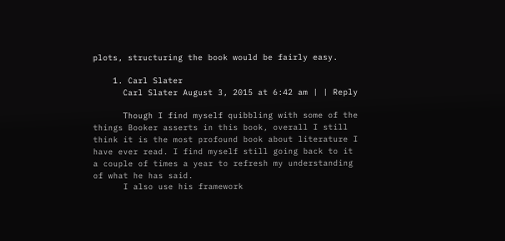plots, structuring the book would be fairly easy.

    1. Carl Slater
      Carl Slater August 3, 2015 at 6:42 am | | Reply

      Though I find myself quibbling with some of the things Booker asserts in this book, overall I still think it is the most profound book about literature I have ever read. I find myself still going back to it a couple of times a year to refresh my understanding of what he has said.
      I also use his framework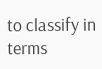to classify in terms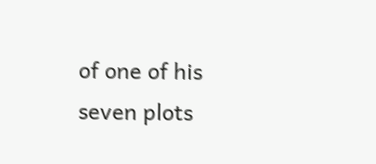of one of his seven plots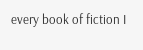every book of fiction I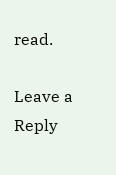read.

Leave a Reply